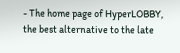- The home page of HyperLOBBY, the best alternative to the late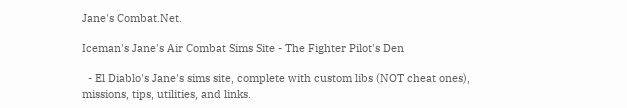Jane's Combat.Net.

Iceman's Jane's Air Combat Sims Site - The Fighter Pilot's Den

  - El Diablo's Jane's sims site, complete with custom libs (NOT cheat ones), missions, tips, utilities, and links.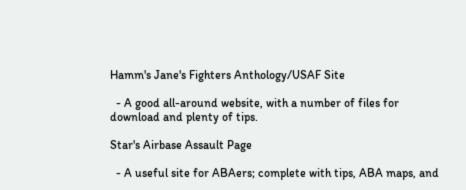Hamm's Jane's Fighters Anthology/USAF Site

  - A good all-around website, with a number of files for download and plenty of tips.

Star's Airbase Assault Page

  - A useful site for ABAers; complete with tips, ABA maps, and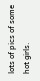lots of pics of some hot girls.